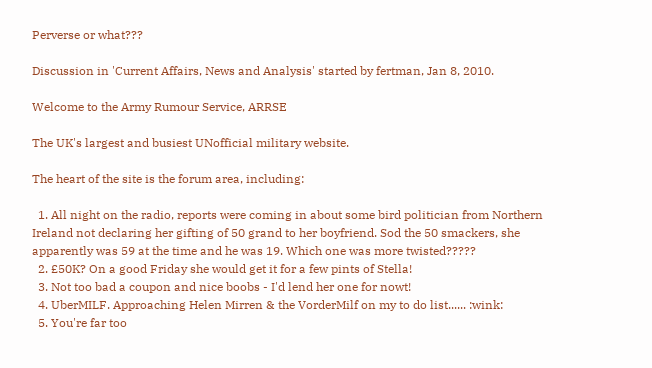Perverse or what???

Discussion in 'Current Affairs, News and Analysis' started by fertman, Jan 8, 2010.

Welcome to the Army Rumour Service, ARRSE

The UK's largest and busiest UNofficial military website.

The heart of the site is the forum area, including:

  1. All night on the radio, reports were coming in about some bird politician from Northern Ireland not declaring her gifting of 50 grand to her boyfriend. Sod the 50 smackers, she apparently was 59 at the time and he was 19. Which one was more twisted?????
  2. £50K? On a good Friday she would get it for a few pints of Stella!
  3. Not too bad a coupon and nice boobs - I'd lend her one for nowt!
  4. UberMILF. Approaching Helen Mirren & the VorderMilf on my to do list...... :wink:
  5. You're far too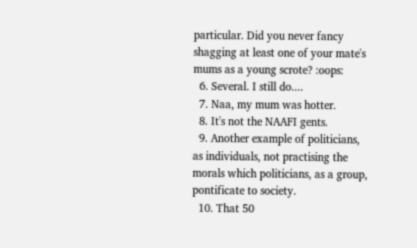particular. Did you never fancy shagging at least one of your mate's mums as a young scrote? :oops:
  6. Several. I still do....
  7. Naa, my mum was hotter.
  8. It's not the NAAFI gents.
  9. Another example of politicians, as individuals, not practising the morals which politicians, as a group, pontificate to society.
  10. That 50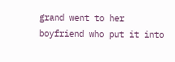grand went to her boyfriend who put it into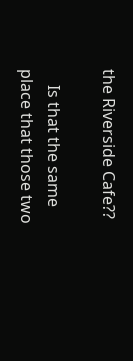the Riverside Cafe??

    Is that the same place that those two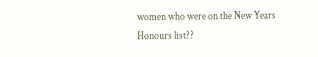women who were on the New Years Honours list??